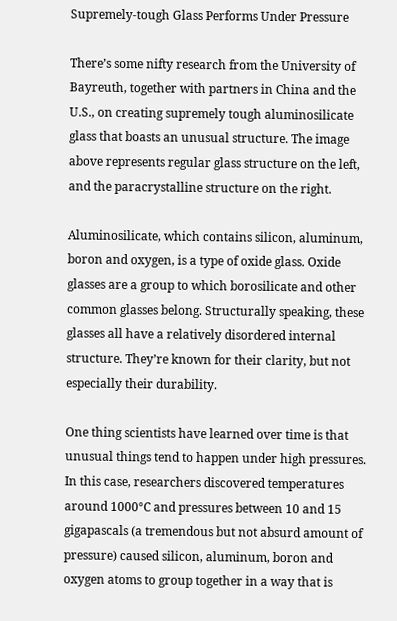Supremely-tough Glass Performs Under Pressure

There’s some nifty research from the University of Bayreuth, together with partners in China and the U.S., on creating supremely tough aluminosilicate glass that boasts an unusual structure. The image above represents regular glass structure on the left, and the paracrystalline structure on the right.

Aluminosilicate, which contains silicon, aluminum, boron and oxygen, is a type of oxide glass. Oxide glasses are a group to which borosilicate and other common glasses belong. Structurally speaking, these glasses all have a relatively disordered internal structure. They’re known for their clarity, but not especially their durability.

One thing scientists have learned over time is that unusual things tend to happen under high pressures. In this case, researchers discovered temperatures around 1000°C and pressures between 10 and 15 gigapascals (a tremendous but not absurd amount of pressure) caused silicon, aluminum, boron and oxygen atoms to group together in a way that is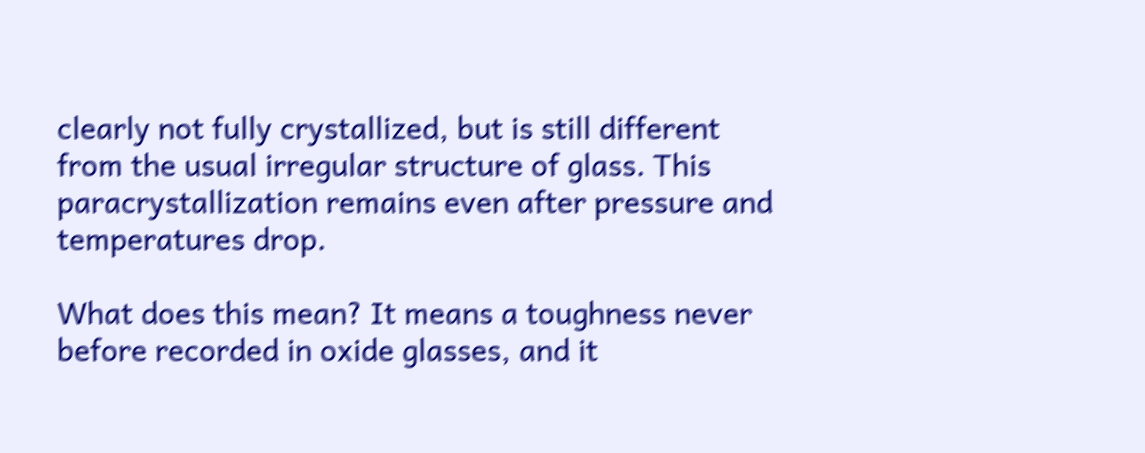clearly not fully crystallized, but is still different from the usual irregular structure of glass. This paracrystallization remains even after pressure and temperatures drop.

What does this mean? It means a toughness never before recorded in oxide glasses, and it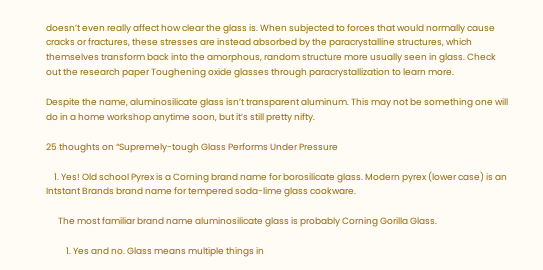doesn’t even really affect how clear the glass is. When subjected to forces that would normally cause cracks or fractures, these stresses are instead absorbed by the paracrystalline structures, which themselves transform back into the amorphous, random structure more usually seen in glass. Check out the research paper Toughening oxide glasses through paracrystallization to learn more.

Despite the name, aluminosilicate glass isn’t transparent aluminum. This may not be something one will do in a home workshop anytime soon, but it’s still pretty nifty.

25 thoughts on “Supremely-tough Glass Performs Under Pressure

    1. Yes! Old school Pyrex is a Corning brand name for borosilicate glass. Modern pyrex (lower case) is an Intstant Brands brand name for tempered soda-lime glass cookware.

      The most familiar brand name aluminosilicate glass is probably Corning Gorilla Glass.

          1. Yes and no. Glass means multiple things in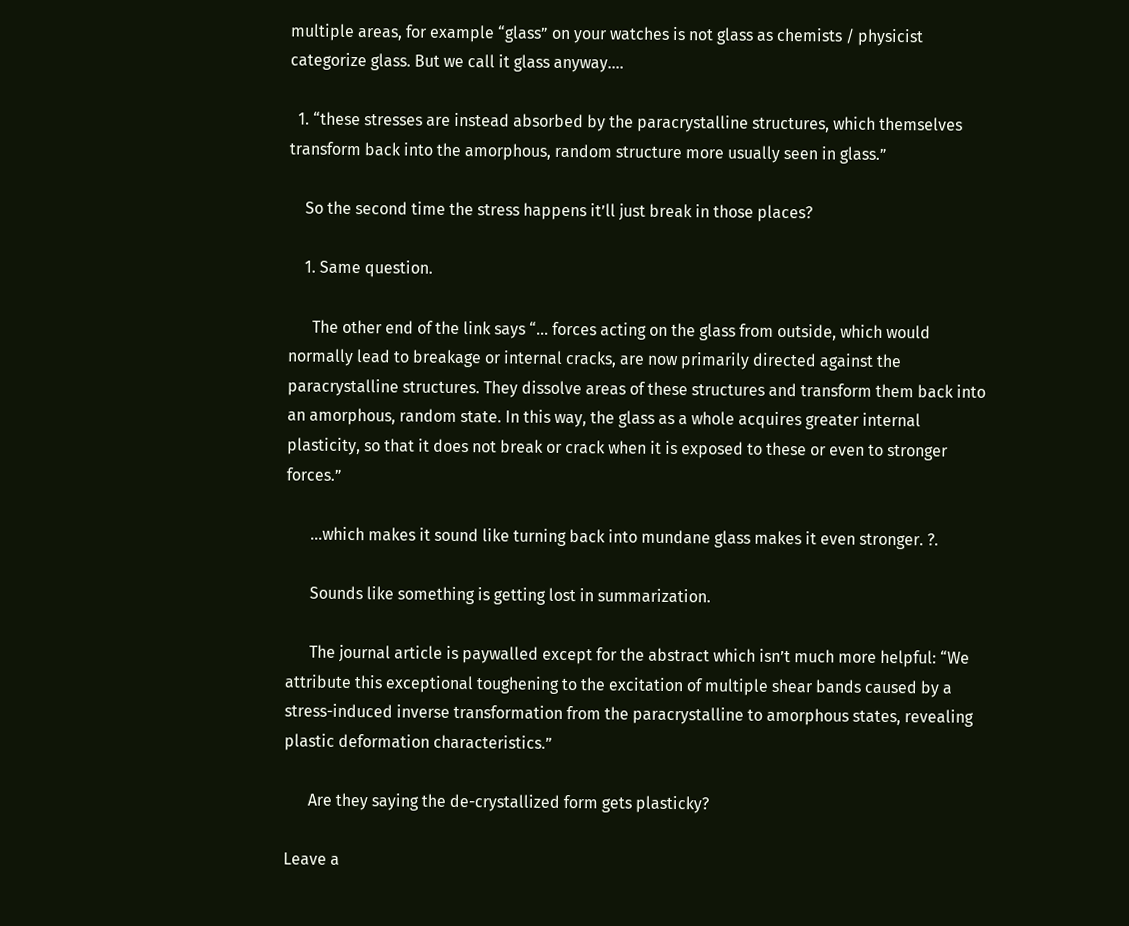multiple areas, for example “glass” on your watches is not glass as chemists / physicist categorize glass. But we call it glass anyway….

  1. “these stresses are instead absorbed by the paracrystalline structures, which themselves transform back into the amorphous, random structure more usually seen in glass.”

    So the second time the stress happens it’ll just break in those places?

    1. Same question.

      The other end of the link says “… forces acting on the glass from outside, which would normally lead to breakage or internal cracks, are now primarily directed against the paracrystalline structures. They dissolve areas of these structures and transform them back into an amorphous, random state. In this way, the glass as a whole acquires greater internal plasticity, so that it does not break or crack when it is exposed to these or even to stronger forces.”

      …which makes it sound like turning back into mundane glass makes it even stronger. ?.

      Sounds like something is getting lost in summarization.

      The journal article is paywalled except for the abstract which isn’t much more helpful: “We attribute this exceptional toughening to the excitation of multiple shear bands caused by a stress-induced inverse transformation from the paracrystalline to amorphous states, revealing plastic deformation characteristics.”

      Are they saying the de-crystallized form gets plasticky?

Leave a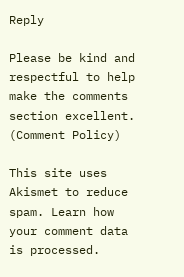Reply

Please be kind and respectful to help make the comments section excellent. (Comment Policy)

This site uses Akismet to reduce spam. Learn how your comment data is processed.